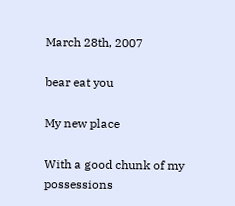March 28th, 2007

bear eat you

My new place

With a good chunk of my possessions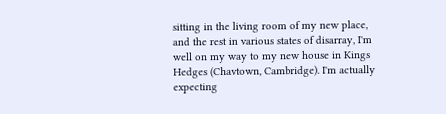sitting in the living room of my new place, and the rest in various states of disarray, I'm well on my way to my new house in Kings Hedges (Chavtown, Cambridge). I'm actually expecting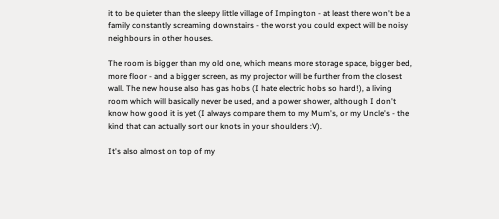it to be quieter than the sleepy little village of Impington - at least there won't be a family constantly screaming downstairs - the worst you could expect will be noisy neighbours in other houses.

The room is bigger than my old one, which means more storage space, bigger bed, more floor - and a bigger screen, as my projector will be further from the closest wall. The new house also has gas hobs (I hate electric hobs so hard!), a living room which will basically never be used, and a power shower, although I don't know how good it is yet (I always compare them to my Mum's, or my Uncle's - the kind that can actually sort our knots in your shoulders :V).

It's also almost on top of my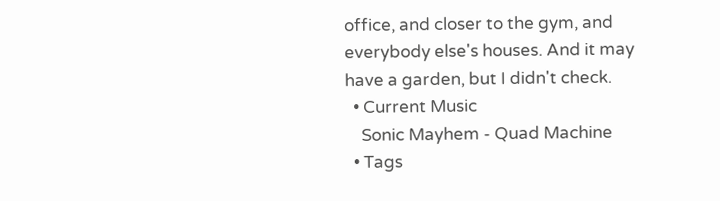office, and closer to the gym, and everybody else's houses. And it may have a garden, but I didn't check.
  • Current Music
    Sonic Mayhem - Quad Machine
  • Tags